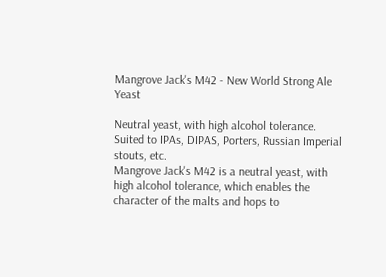Mangrove Jack's M42 - New World Strong Ale Yeast

Neutral yeast, with high alcohol tolerance. Suited to IPAs, DIPAS, Porters, Russian Imperial stouts, etc.
Mangrove Jack's M42 is a neutral yeast, with high alcohol tolerance, which enables the character of the malts and hops to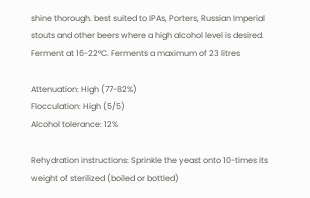shine thorough. best suited to IPAs, Porters, Russian Imperial stouts and other beers where a high alcohol level is desired. Ferment at 16-22°C. Ferments a maximum of 23 litres

Attenuation: High (77-82%)
Flocculation: High (5/5)
Alcohol tolerance: 12%

Rehydration instructions: Sprinkle the yeast onto 10-times its weight of sterilized (boiled or bottled)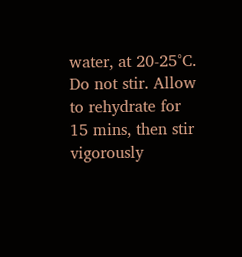water, at 20-25°C. Do not stir. Allow to rehydrate for 15 mins, then stir vigorously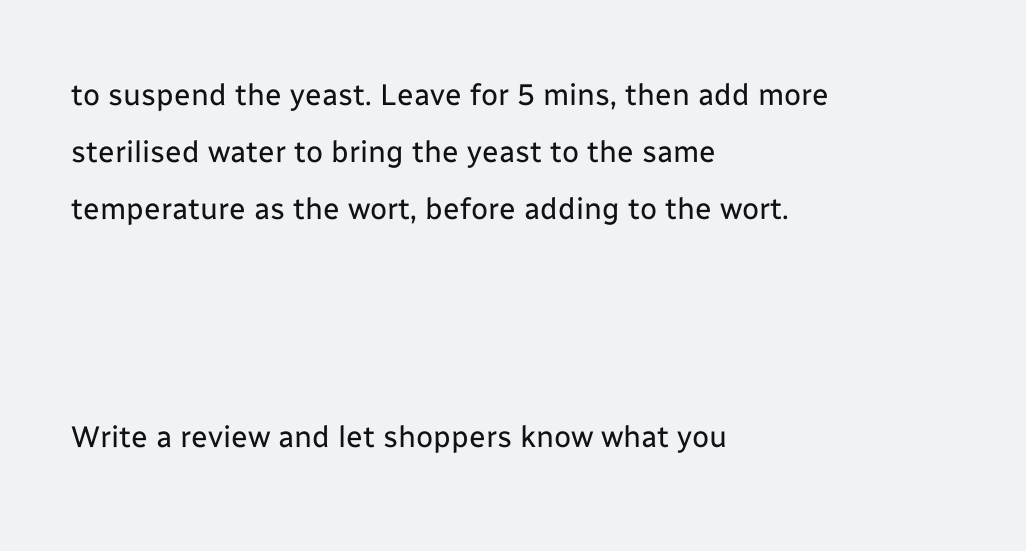to suspend the yeast. Leave for 5 mins, then add more sterilised water to bring the yeast to the same temperature as the wort, before adding to the wort.



Write a review and let shoppers know what you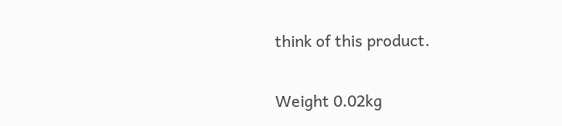think of this product.

Weight 0.02kg